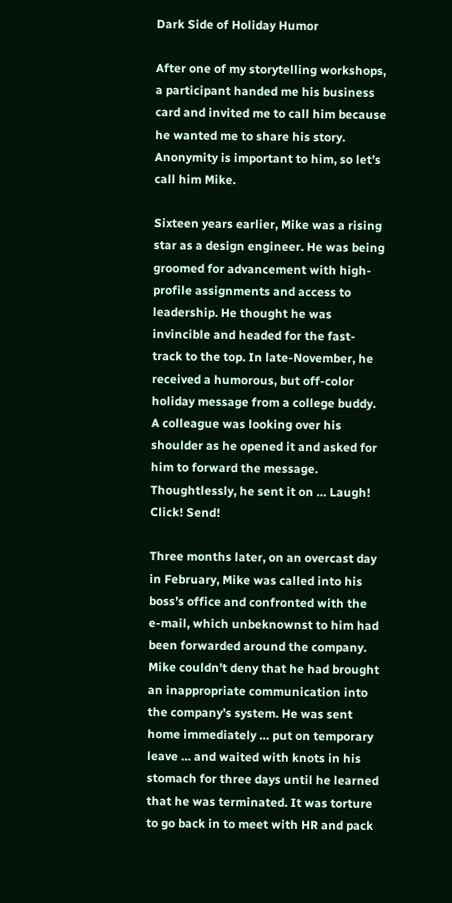Dark Side of Holiday Humor

After one of my storytelling workshops, a participant handed me his business card and invited me to call him because he wanted me to share his story. Anonymity is important to him, so let’s call him Mike.

Sixteen years earlier, Mike was a rising star as a design engineer. He was being groomed for advancement with high-profile assignments and access to leadership. He thought he was invincible and headed for the fast-track to the top. In late-November, he received a humorous, but off-color holiday message from a college buddy. A colleague was looking over his shoulder as he opened it and asked for him to forward the message. Thoughtlessly, he sent it on … Laugh! Click! Send!

Three months later, on an overcast day in February, Mike was called into his boss’s office and confronted with the e-mail, which unbeknownst to him had been forwarded around the company. Mike couldn’t deny that he had brought an inappropriate communication into the company’s system. He was sent home immediately … put on temporary leave … and waited with knots in his stomach for three days until he learned that he was terminated. It was torture to go back in to meet with HR and pack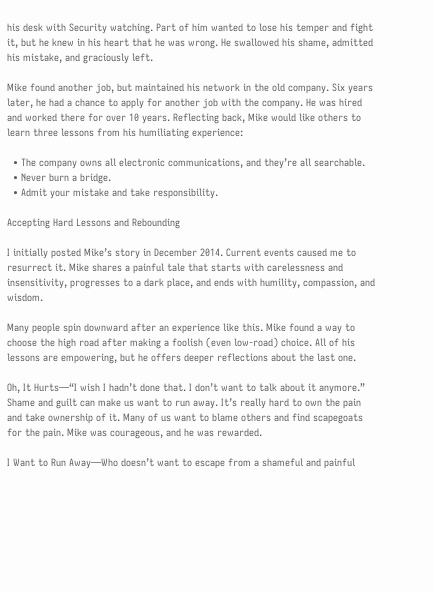his desk with Security watching. Part of him wanted to lose his temper and fight it, but he knew in his heart that he was wrong. He swallowed his shame, admitted his mistake, and graciously left.

Mike found another job, but maintained his network in the old company. Six years later, he had a chance to apply for another job with the company. He was hired and worked there for over 10 years. Reflecting back, Mike would like others to learn three lessons from his humiliating experience:

  • The company owns all electronic communications, and they’re all searchable.
  • Never burn a bridge.
  • Admit your mistake and take responsibility.

Accepting Hard Lessons and Rebounding

I initially posted Mike’s story in December 2014. Current events caused me to resurrect it. Mike shares a painful tale that starts with carelessness and insensitivity, progresses to a dark place, and ends with humility, compassion, and wisdom.

Many people spin downward after an experience like this. Mike found a way to choose the high road after making a foolish (even low-road) choice. All of his lessons are empowering, but he offers deeper reflections about the last one.

Oh, It Hurts—“I wish I hadn’t done that. I don’t want to talk about it anymore.” Shame and guilt can make us want to run away. It’s really hard to own the pain and take ownership of it. Many of us want to blame others and find scapegoats for the pain. Mike was courageous, and he was rewarded.

I Want to Run Away—Who doesn’t want to escape from a shameful and painful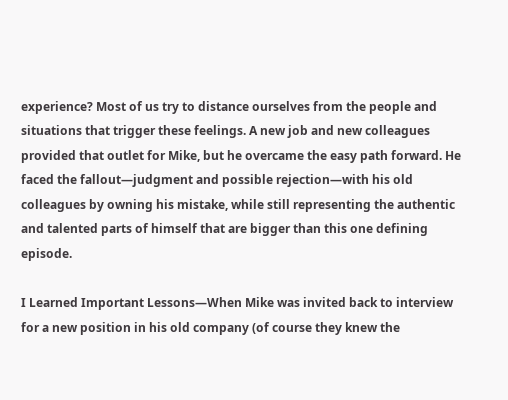experience? Most of us try to distance ourselves from the people and situations that trigger these feelings. A new job and new colleagues provided that outlet for Mike, but he overcame the easy path forward. He faced the fallout—judgment and possible rejection—with his old colleagues by owning his mistake, while still representing the authentic and talented parts of himself that are bigger than this one defining episode.

I Learned Important Lessons—When Mike was invited back to interview for a new position in his old company (of course they knew the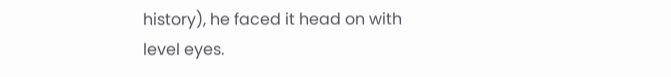history), he faced it head on with level eyes.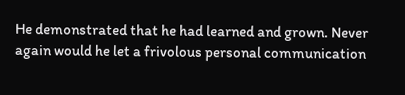He demonstrated that he had learned and grown. Never again would he let a frivolous personal communication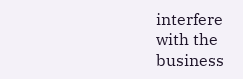interfere with the business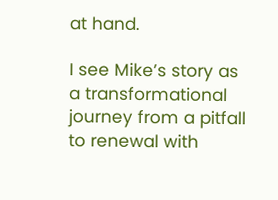at hand.

I see Mike’s story as a transformational journey from a pitfall to renewal with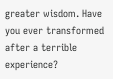greater wisdom. Have you ever transformed after a terrible experience?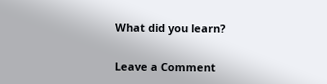What did you learn?

Leave a Comment